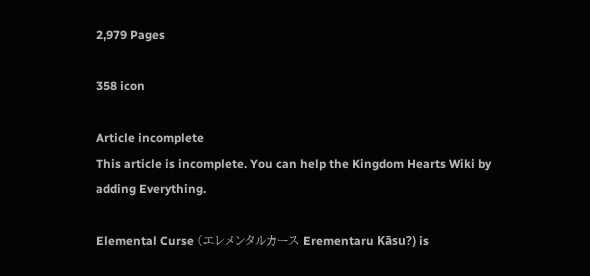2,979 Pages

358 icon

Article incomplete
This article is incomplete. You can help the Kingdom Hearts Wiki by adding Everything.

Elemental Curse (エレメンタルカース Erementaru Kāsu?) is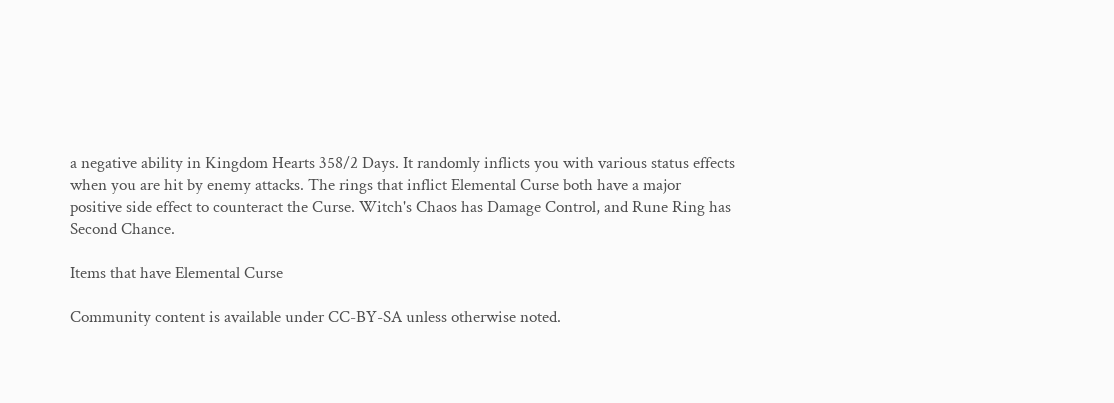a negative ability in Kingdom Hearts 358/2 Days. It randomly inflicts you with various status effects when you are hit by enemy attacks. The rings that inflict Elemental Curse both have a major positive side effect to counteract the Curse. Witch's Chaos has Damage Control, and Rune Ring has Second Chance.

Items that have Elemental Curse

Community content is available under CC-BY-SA unless otherwise noted.